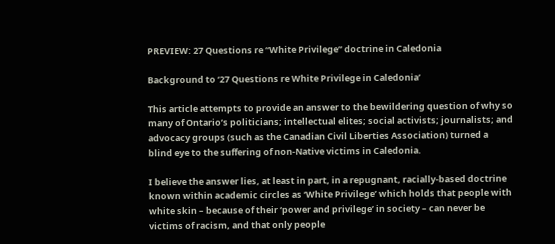PREVIEW: 27 Questions re “White Privilege” doctrine in Caledonia

Background to ‘27 Questions re White Privilege in Caledonia’

This article attempts to provide an answer to the bewildering question of why so many of Ontario’s politicians; intellectual elites; social activists; journalists; and advocacy groups (such as the Canadian Civil Liberties Association) turned a blind eye to the suffering of non-Native victims in Caledonia.

I believe the answer lies, at least in part, in a repugnant, racially-based doctrine known within academic circles as ‘White Privilege’ which holds that people with white skin – because of their ‘power and privilege’ in society – can never be victims of racism, and that only people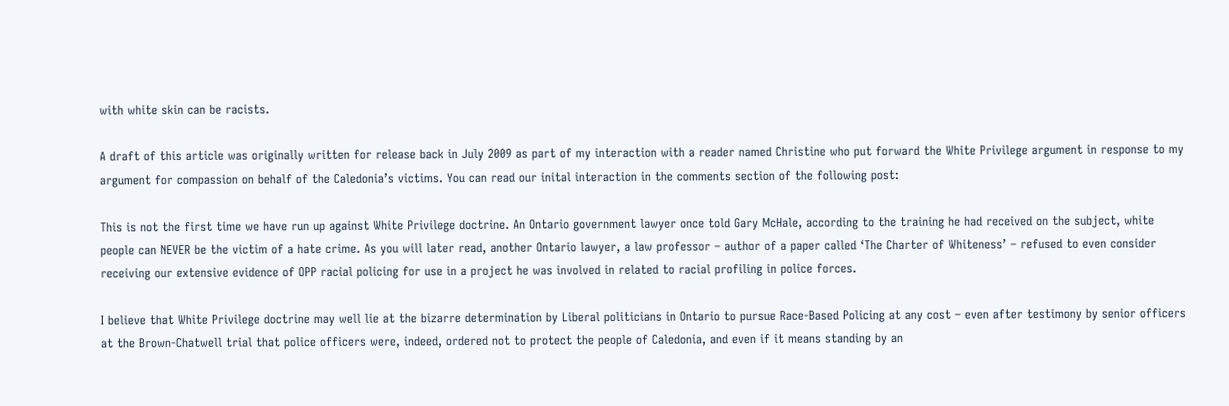with white skin can be racists.

A draft of this article was originally written for release back in July 2009 as part of my interaction with a reader named Christine who put forward the White Privilege argument in response to my argument for compassion on behalf of the Caledonia’s victims. You can read our inital interaction in the comments section of the following post:

This is not the first time we have run up against White Privilege doctrine. An Ontario government lawyer once told Gary McHale, according to the training he had received on the subject, white people can NEVER be the victim of a hate crime. As you will later read, another Ontario lawyer, a law professor – author of a paper called ‘The Charter of Whiteness’ – refused to even consider receiving our extensive evidence of OPP racial policing for use in a project he was involved in related to racial profiling in police forces.

I believe that White Privilege doctrine may well lie at the bizarre determination by Liberal politicians in Ontario to pursue Race-Based Policing at any cost – even after testimony by senior officers at the Brown-Chatwell trial that police officers were, indeed, ordered not to protect the people of Caledonia, and even if it means standing by an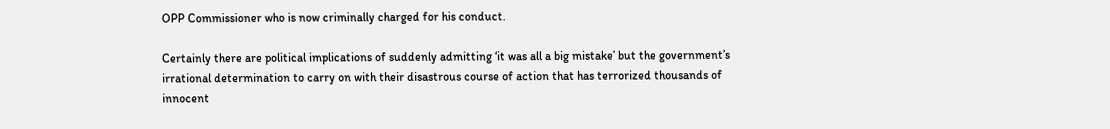OPP Commissioner who is now criminally charged for his conduct.

Certainly there are political implications of suddenly admitting ‘it was all a big mistake’ but the government’s irrational determination to carry on with their disastrous course of action that has terrorized thousands of innocent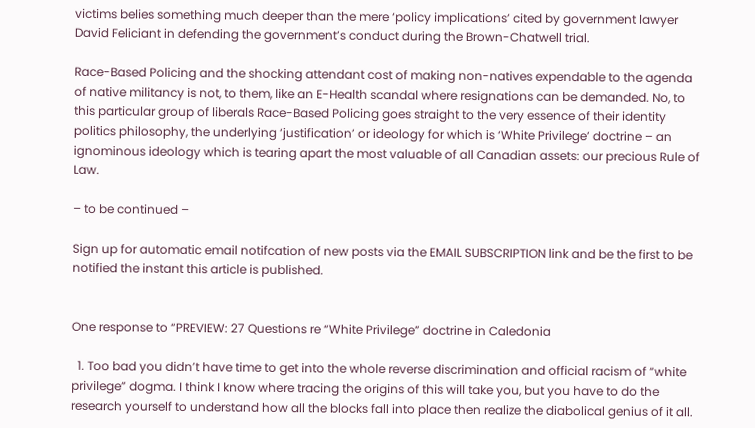victims belies something much deeper than the mere ‘policy implications’ cited by government lawyer David Feliciant in defending the government’s conduct during the Brown-Chatwell trial.

Race-Based Policing and the shocking attendant cost of making non-natives expendable to the agenda of native militancy is not, to them, like an E-Health scandal where resignations can be demanded. No, to this particular group of liberals Race-Based Policing goes straight to the very essence of their identity politics philosophy, the underlying ‘justification’ or ideology for which is ‘White Privilege’ doctrine – an ignominous ideology which is tearing apart the most valuable of all Canadian assets: our precious Rule of Law.

– to be continued –

Sign up for automatic email notifcation of new posts via the EMAIL SUBSCRIPTION link and be the first to be notified the instant this article is published.


One response to “PREVIEW: 27 Questions re “White Privilege” doctrine in Caledonia

  1. Too bad you didn’t have time to get into the whole reverse discrimination and official racism of “white privilege” dogma. I think I know where tracing the origins of this will take you, but you have to do the research yourself to understand how all the blocks fall into place then realize the diabolical genius of it all.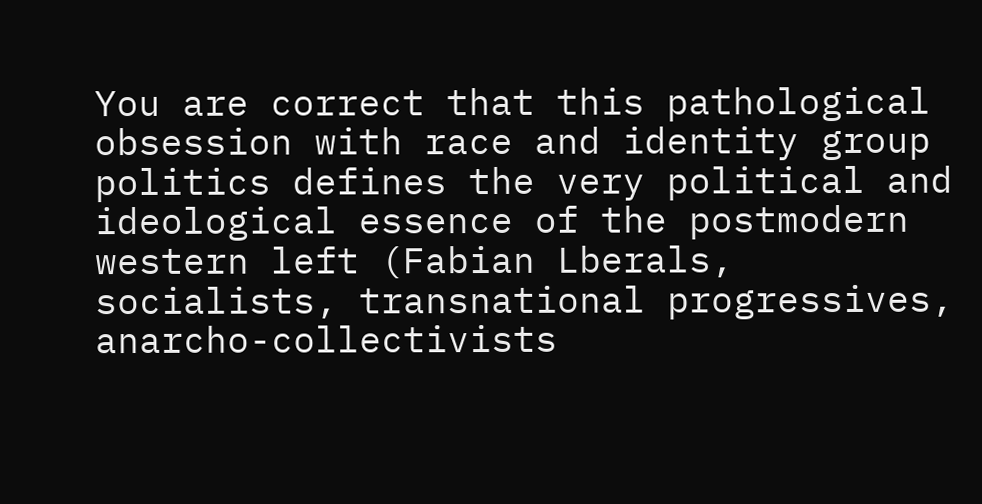You are correct that this pathological obsession with race and identity group politics defines the very political and ideological essence of the postmodern western left (Fabian Lberals, socialists, transnational progressives, anarcho-collectivists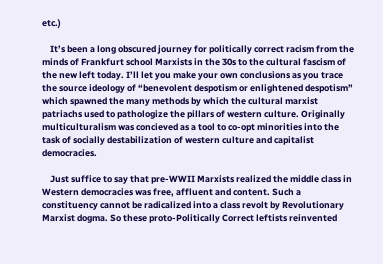etc.)

    It’s been a long obscured journey for politically correct racism from the minds of Frankfurt school Marxists in the 30s to the cultural fascism of the new left today. I’ll let you make your own conclusions as you trace the source ideology of “benevolent despotism or enlightened despotism” which spawned the many methods by which the cultural marxist patriachs used to pathologize the pillars of western culture. Originally multiculturalism was concieved as a tool to co-opt minorities into the task of socially destabilization of western culture and capitalist democracies.

    Just suffice to say that pre-WWII Marxists realized the middle class in Western democracies was free, affluent and content. Such a constituency cannot be radicalized into a class revolt by Revolutionary Marxist dogma. So these proto-Politically Correct leftists reinvented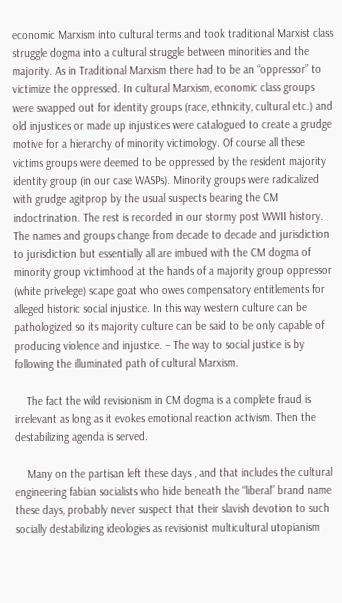economic Marxism into cultural terms and took traditional Marxist class struggle dogma into a cultural struggle between minorities and the majority. As in Traditional Marxism there had to be an “oppressor” to victimize the oppressed. In cultural Marxism, economic class groups were swapped out for identity groups (race, ethnicity, cultural etc.) and old injustices or made up injustices were catalogued to create a grudge motive for a hierarchy of minority victimology. Of course all these victims groups were deemed to be oppressed by the resident majority identity group (in our case WASPs). Minority groups were radicalized with grudge agitprop by the usual suspects bearing the CM indoctrination. The rest is recorded in our stormy post WWII history. The names and groups change from decade to decade and jurisdiction to jurisdiction but essentially all are imbued with the CM dogma of minority group victimhood at the hands of a majority group oppressor (white privelege) scape goat who owes compensatory entitlements for alleged historic social injustice. In this way western culture can be pathologized so its majority culture can be said to be only capable of producing violence and injustice. – The way to social justice is by following the illuminated path of cultural Marxism.

    The fact the wild revisionism in CM dogma is a complete fraud is irrelevant as long as it evokes emotional reaction activism. Then the destabilizing agenda is served.

    Many on the partisan left these days , and that includes the cultural engineering fabian socialists who hide beneath the “liberal” brand name these days, probably never suspect that their slavish devotion to such socially destabilizing ideologies as revisionist multicultural utopianism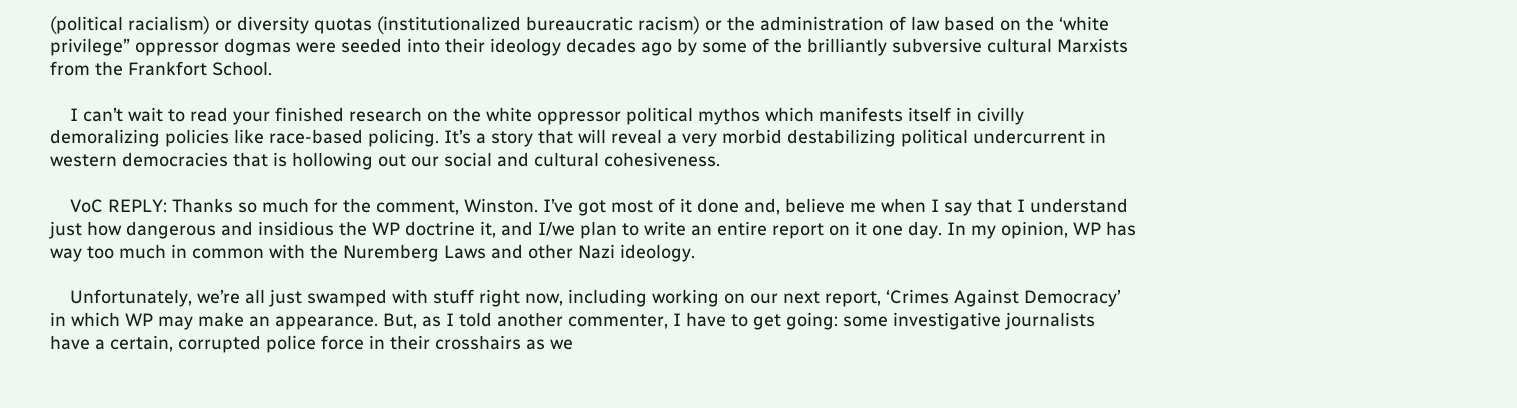(political racialism) or diversity quotas (institutionalized bureaucratic racism) or the administration of law based on the ‘white privilege” oppressor dogmas were seeded into their ideology decades ago by some of the brilliantly subversive cultural Marxists from the Frankfort School.

    I can’t wait to read your finished research on the white oppressor political mythos which manifests itself in civilly demoralizing policies like race-based policing. It’s a story that will reveal a very morbid destabilizing political undercurrent in western democracies that is hollowing out our social and cultural cohesiveness.

    VoC REPLY: Thanks so much for the comment, Winston. I’ve got most of it done and, believe me when I say that I understand just how dangerous and insidious the WP doctrine it, and I/we plan to write an entire report on it one day. In my opinion, WP has way too much in common with the Nuremberg Laws and other Nazi ideology.

    Unfortunately, we’re all just swamped with stuff right now, including working on our next report, ‘Crimes Against Democracy’ in which WP may make an appearance. But, as I told another commenter, I have to get going: some investigative journalists have a certain, corrupted police force in their crosshairs as we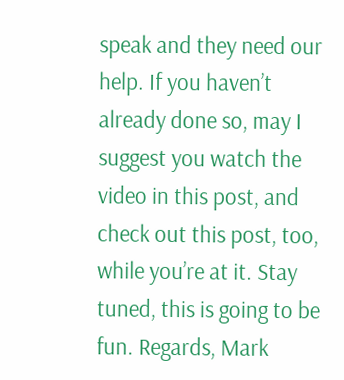speak and they need our help. If you haven’t already done so, may I suggest you watch the video in this post, and check out this post, too, while you’re at it. Stay tuned, this is going to be fun. Regards, Mark